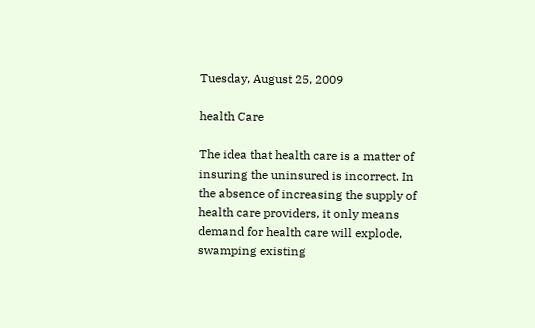Tuesday, August 25, 2009

health Care

The idea that health care is a matter of insuring the uninsured is incorrect. In the absence of increasing the supply of health care providers, it only means demand for health care will explode, swamping existing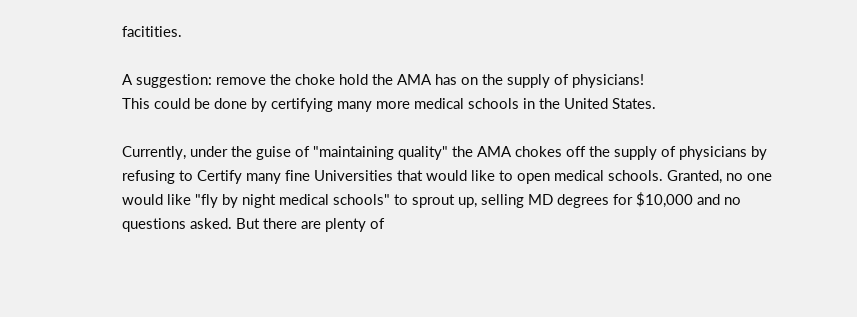facitities.

A suggestion: remove the choke hold the AMA has on the supply of physicians!
This could be done by certifying many more medical schools in the United States.

Currently, under the guise of "maintaining quality" the AMA chokes off the supply of physicians by refusing to Certify many fine Universities that would like to open medical schools. Granted, no one would like "fly by night medical schools" to sprout up, selling MD degrees for $10,000 and no questions asked. But there are plenty of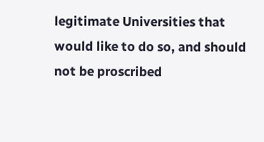legitimate Universities that would like to do so, and should not be proscribed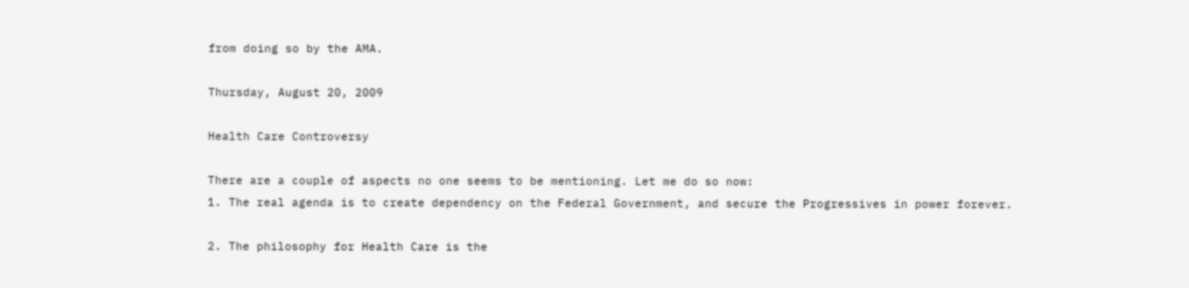from doing so by the AMA.

Thursday, August 20, 2009

Health Care Controversy

There are a couple of aspects no one seems to be mentioning. Let me do so now:
1. The real agenda is to create dependency on the Federal Government, and secure the Progressives in power forever.

2. The philosophy for Health Care is the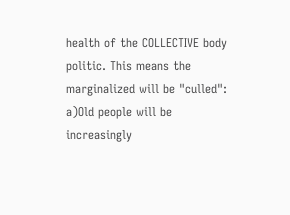health of the COLLECTIVE body politic. This means the marginalized will be "culled":
a)Old people will be increasingly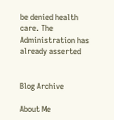be denied health care. The Administration has already asserted


Blog Archive

About Me